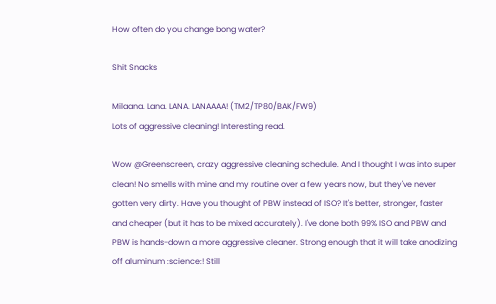How often do you change bong water?

Shit Snacks

Milaana. Lana. LANA. LANAAAA! (TM2/TP80/BAK/FW9)
Lots of aggressive cleaning! Interesting read.

Wow @Greenscreen, crazy aggressive cleaning schedule. And I thought I was into super clean! No smells with mine and my routine over a few years now, but they've never gotten very dirty. Have you thought of PBW instead of ISO? It's better, stronger, faster and cheaper (but it has to be mixed accurately). I've done both 99% ISO and PBW and PBW is hands-down a more aggressive cleaner. Strong enough that it will take anodizing off aluminum :science:! Still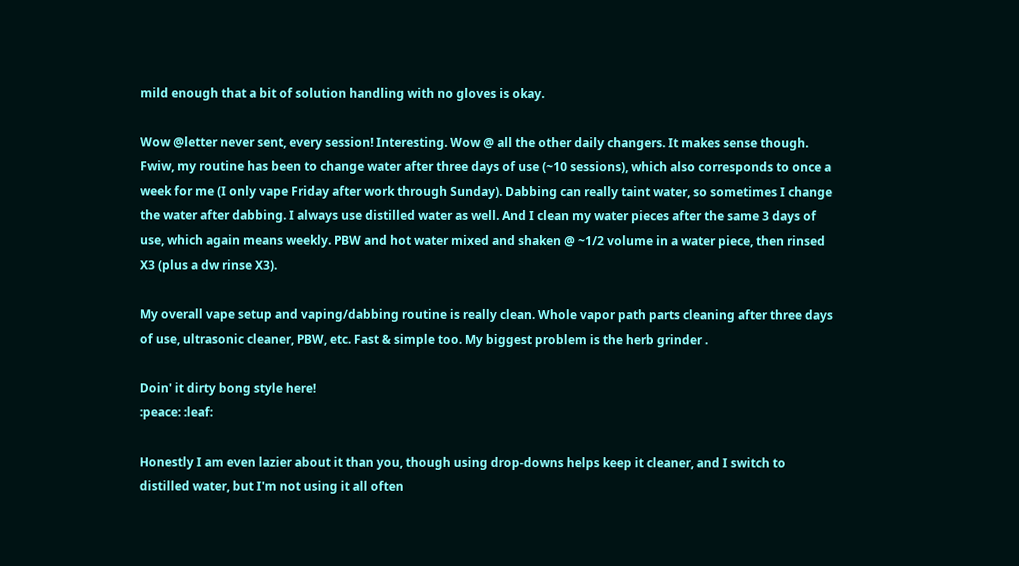mild enough that a bit of solution handling with no gloves is okay.

Wow @letter never sent, every session! Interesting. Wow @ all the other daily changers. It makes sense though. Fwiw, my routine has been to change water after three days of use (~10 sessions), which also corresponds to once a week for me (I only vape Friday after work through Sunday). Dabbing can really taint water, so sometimes I change the water after dabbing. I always use distilled water as well. And I clean my water pieces after the same 3 days of use, which again means weekly. PBW and hot water mixed and shaken @ ~1/2 volume in a water piece, then rinsed X3 (plus a dw rinse X3).

My overall vape setup and vaping/dabbing routine is really clean. Whole vapor path parts cleaning after three days of use, ultrasonic cleaner, PBW, etc. Fast & simple too. My biggest problem is the herb grinder .

Doin' it dirty bong style here!
:peace: :leaf:

Honestly I am even lazier about it than you, though using drop-downs helps keep it cleaner, and I switch to distilled water, but I'm not using it all often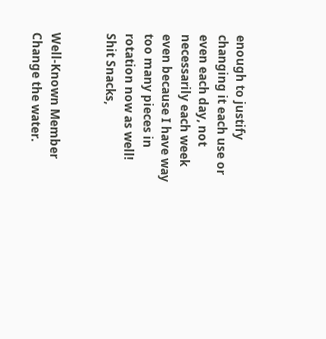enough to justify changing it each use or even each day, not necessarily each week even because I have way too many pieces in rotation now as well!
Shit Snacks,


Well-Known Member
Change the water.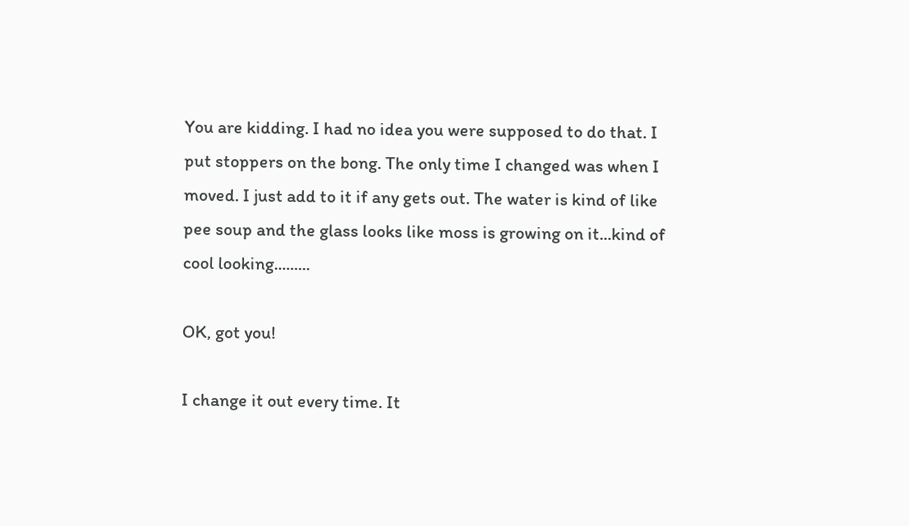You are kidding. I had no idea you were supposed to do that. I put stoppers on the bong. The only time I changed was when I moved. I just add to it if any gets out. The water is kind of like pee soup and the glass looks like moss is growing on it...kind of cool looking.........

OK, got you!

I change it out every time. It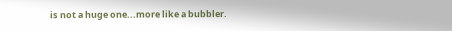is not a huge one...more like a bubbler.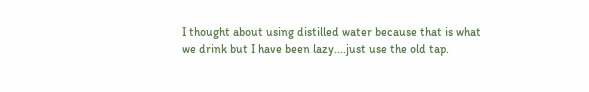I thought about using distilled water because that is what we drink but I have been lazy....just use the old tap.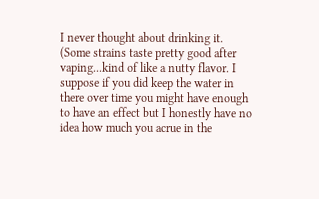I never thought about drinking it. (Some strains taste pretty good after vaping...kind of like a nutty flavor. I suppose if you did keep the water in there over time you might have enough to have an effect but I honestly have no idea how much you acrue in the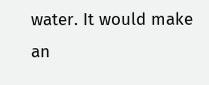water. It would make an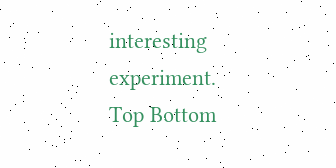interesting experiment.
Top Bottom